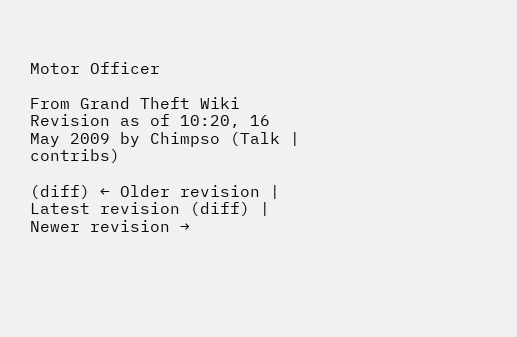Motor Officer

From Grand Theft Wiki
Revision as of 10:20, 16 May 2009 by Chimpso (Talk | contribs)

(diff) ← Older revision | Latest revision (diff) | Newer revision →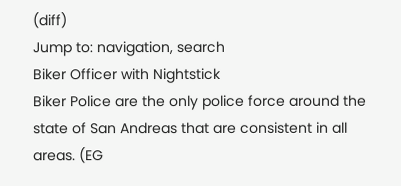(diff)
Jump to: navigation, search
Biker Officer with Nightstick
Biker Police are the only police force around the state of San Andreas that are consistent in all areas. (EG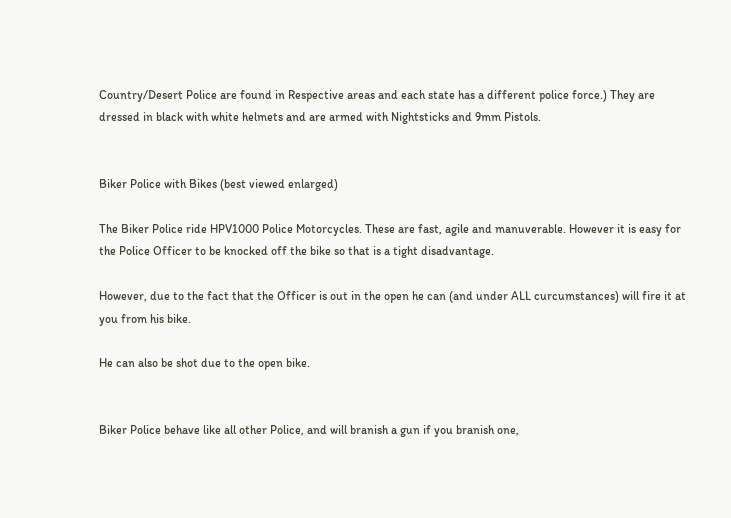Country/Desert Police are found in Respective areas and each state has a different police force.) They are dressed in black with white helmets and are armed with Nightsticks and 9mm Pistols.


Biker Police with Bikes (best viewed enlarged)

The Biker Police ride HPV1000 Police Motorcycles. These are fast, agile and manuverable. However it is easy for the Police Officer to be knocked off the bike so that is a tight disadvantage.

However, due to the fact that the Officer is out in the open he can (and under ALL curcumstances) will fire it at you from his bike.

He can also be shot due to the open bike.


Biker Police behave like all other Police, and will branish a gun if you branish one,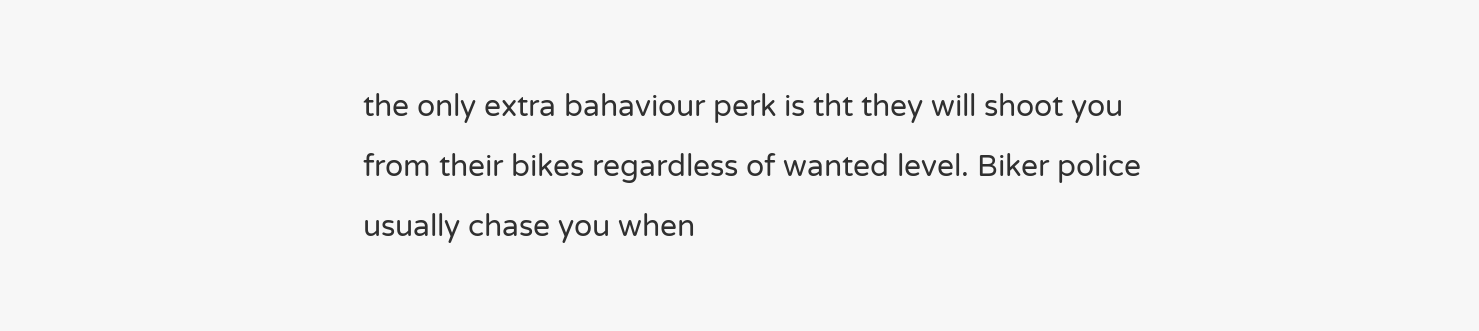the only extra bahaviour perk is tht they will shoot you from their bikes regardless of wanted level. Biker police usually chase you when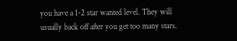you have a 1-2 star wanted level. They will usually back off after you get too many stars.